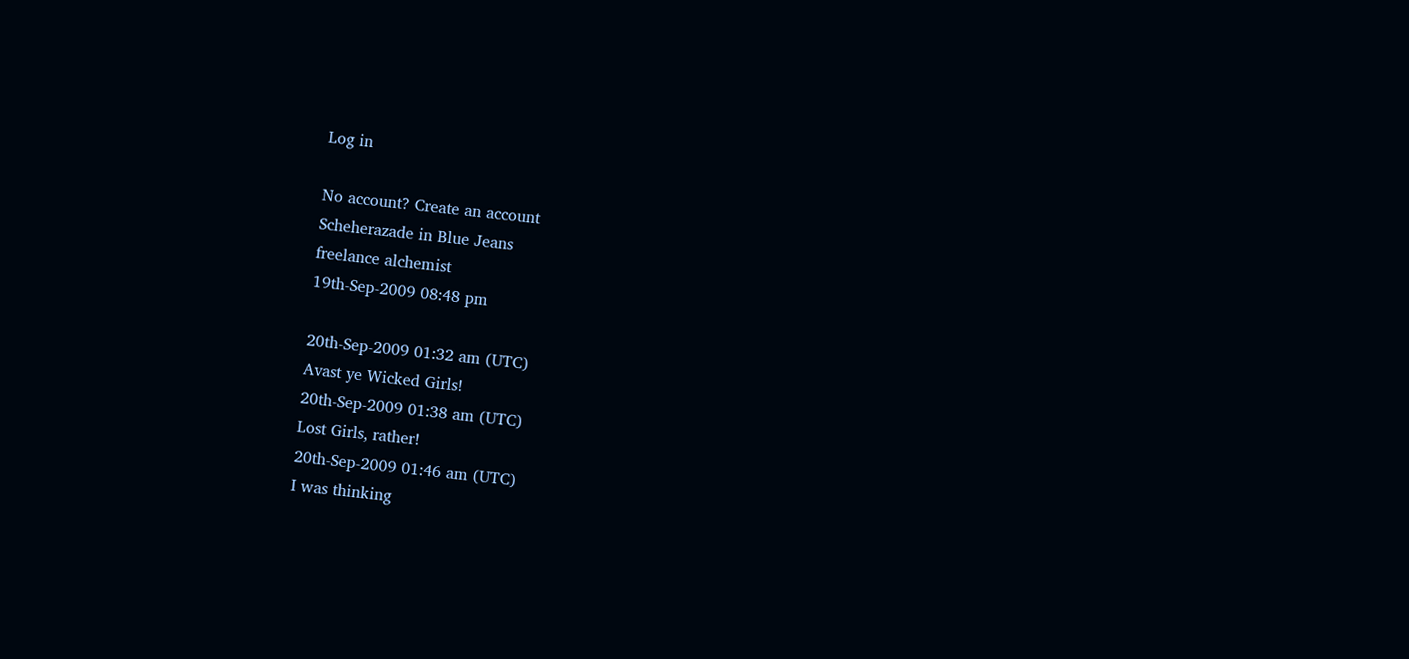Log in

No account? Create an account
Scheherazade in Blue Jeans
freelance alchemist
19th-Sep-2009 08:48 pm

20th-Sep-2009 01:32 am (UTC)
Avast ye Wicked Girls!
20th-Sep-2009 01:38 am (UTC)
Lost Girls, rather!
20th-Sep-2009 01:46 am (UTC)
I was thinking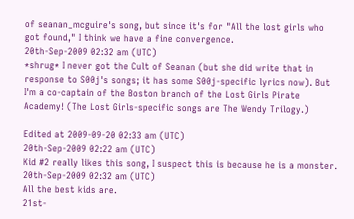of seanan_mcguire's song, but since it's for "All the lost girls who got found," I think we have a fine convergence.
20th-Sep-2009 02:32 am (UTC)
*shrug* I never got the Cult of Seanan (but she did write that in response to S00j's songs; it has some S00j-specific lyrics now). But I'm a co-captain of the Boston branch of the Lost Girls Pirate Academy! (The Lost Girls-specific songs are The Wendy Trilogy.)

Edited at 2009-09-20 02:33 am (UTC)
20th-Sep-2009 02:22 am (UTC)
Kid #2 really likes this song, I suspect this is because he is a monster.
20th-Sep-2009 02:32 am (UTC)
All the best kids are.
21st-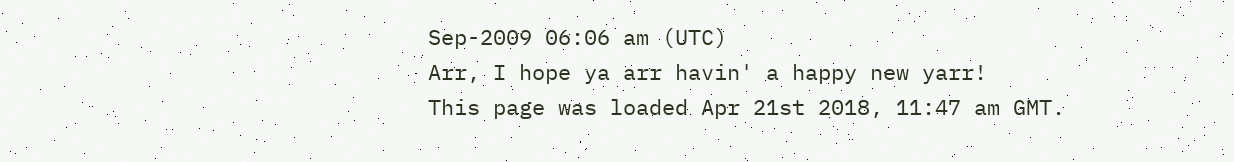Sep-2009 06:06 am (UTC)
Arr, I hope ya arr havin' a happy new yarr!
This page was loaded Apr 21st 2018, 11:47 am GMT.